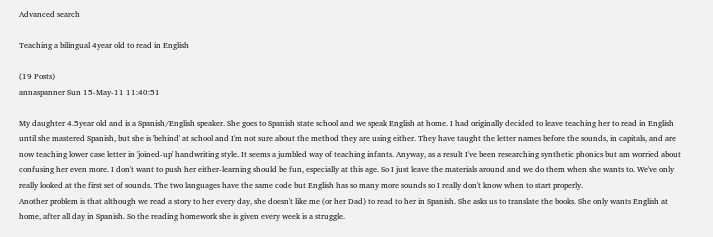Advanced search

Teaching a bilingual 4year old to read in English

(19 Posts)
annaspanner Sun 15-May-11 11:40:51

My daughter 4.5year old and is a Spanish/English speaker. She goes to Spanish state school and we speak English at home. I had originally decided to leave teaching her to read in English until she mastered Spanish, but she is 'behind' at school and I'm not sure about the method they are using either. They have taught the letter names before the sounds, in capitals, and are now teaching lower case letter in 'joined-up' handwriting style. It seems a jumbled way of teaching infants. Anyway, as a result I've been researching synthetic phonics but am worried about confusing her even more. I don't want to push her either-learning should be fun, especially at this age. So I just leave the materials around and we do them when she wants to. We've only really looked at the first set of sounds. The two languages have the same code but English has so many more sounds so I really don't know when to start properly.
Another problem is that although we read a story to her every day, she doesn't like me (or her Dad) to read to her in Spanish. She asks us to translate the books. She only wants English at home, after all day in Spanish. So the reading homework she is given every week is a struggle.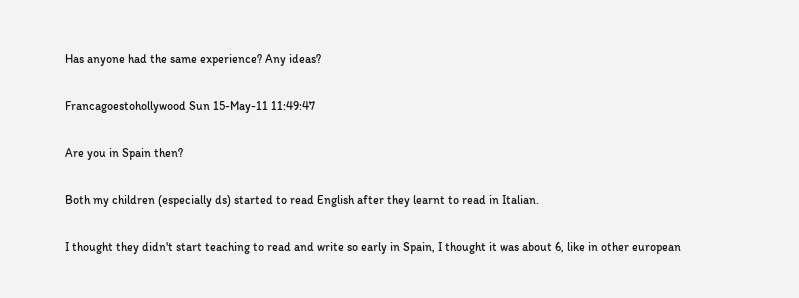Has anyone had the same experience? Any ideas?

Francagoestohollywood Sun 15-May-11 11:49:47

Are you in Spain then?

Both my children (especially ds) started to read English after they learnt to read in Italian.

I thought they didn't start teaching to read and write so early in Spain, I thought it was about 6, like in other european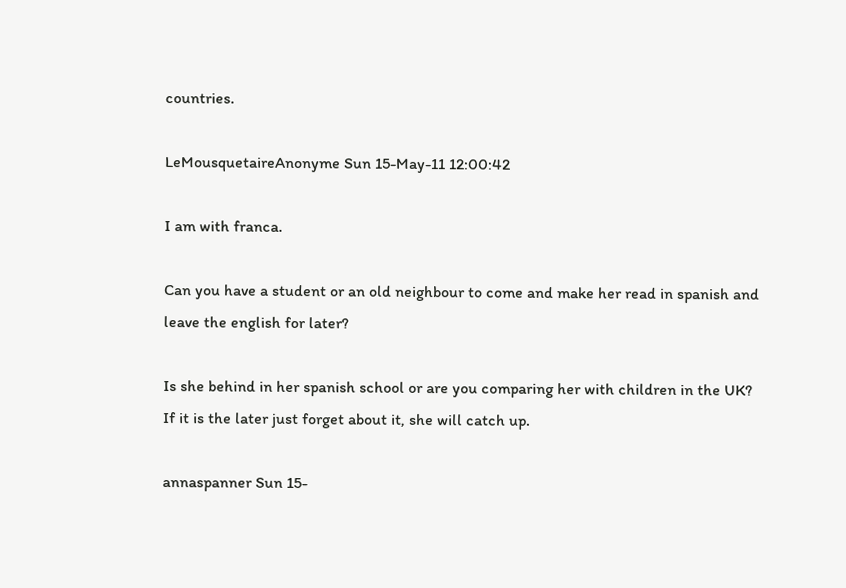countries.

LeMousquetaireAnonyme Sun 15-May-11 12:00:42

I am with franca.

Can you have a student or an old neighbour to come and make her read in spanish and leave the english for later?

Is she behind in her spanish school or are you comparing her with children in the UK?
If it is the later just forget about it, she will catch up.

annaspanner Sun 15-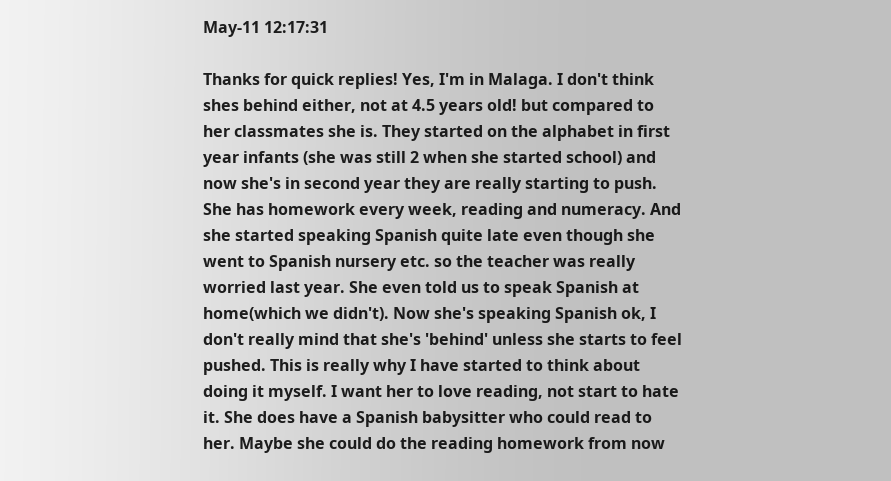May-11 12:17:31

Thanks for quick replies! Yes, I'm in Malaga. I don't think shes behind either, not at 4.5 years old! but compared to her classmates she is. They started on the alphabet in first year infants (she was still 2 when she started school) and now she's in second year they are really starting to push. She has homework every week, reading and numeracy. And she started speaking Spanish quite late even though she went to Spanish nursery etc. so the teacher was really worried last year. She even told us to speak Spanish at home(which we didn't). Now she's speaking Spanish ok, I don't really mind that she's 'behind' unless she starts to feel pushed. This is really why I have started to think about doing it myself. I want her to love reading, not start to hate it. She does have a Spanish babysitter who could read to her. Maybe she could do the reading homework from now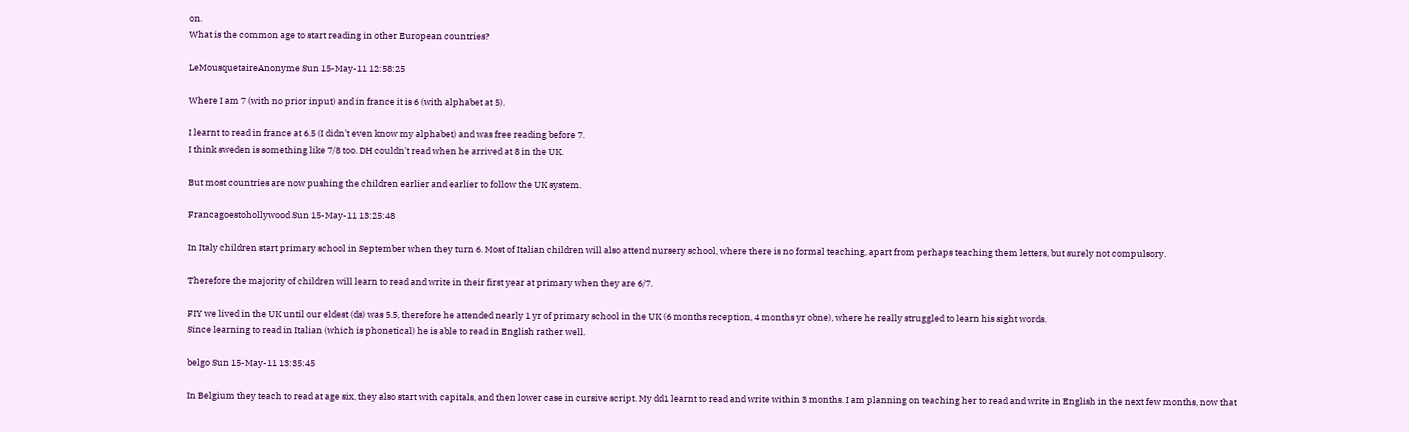on.
What is the common age to start reading in other European countries?

LeMousquetaireAnonyme Sun 15-May-11 12:58:25

Where I am 7 (with no prior input) and in france it is 6 (with alphabet at 5).

I learnt to read in france at 6.5 (I didn't even know my alphabet) and was free reading before 7.
I think sweden is something like 7/8 too. DH couldn't read when he arrived at 8 in the UK.

But most countries are now pushing the children earlier and earlier to follow the UK system.

Francagoestohollywood Sun 15-May-11 13:25:48

In Italy children start primary school in September when they turn 6. Most of Italian children will also attend nursery school, where there is no formal teaching, apart from perhaps teaching them letters, but surely not compulsory.

Therefore the majority of children will learn to read and write in their first year at primary when they are 6/7.

FIY we lived in the UK until our eldest (ds) was 5.5, therefore he attended nearly 1 yr of primary school in the UK (6 months reception, 4 months yr obne), where he really struggled to learn his sight words.
Since learning to read in Italian (which is phonetical) he is able to read in English rather well.

belgo Sun 15-May-11 13:35:45

In Belgium they teach to read at age six, they also start with capitals, and then lower case in cursive script. My dd1 learnt to read and write within 3 months. I am planning on teaching her to read and write in English in the next few months, now that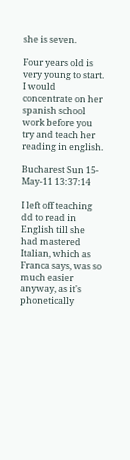she is seven.

Four years old is very young to start. I would concentrate on her spanish school work before you try and teach her reading in english.

Bucharest Sun 15-May-11 13:37:14

I left off teaching dd to read in English till she had mastered Italian, which as Franca says, was so much easier anyway, as it's phonetically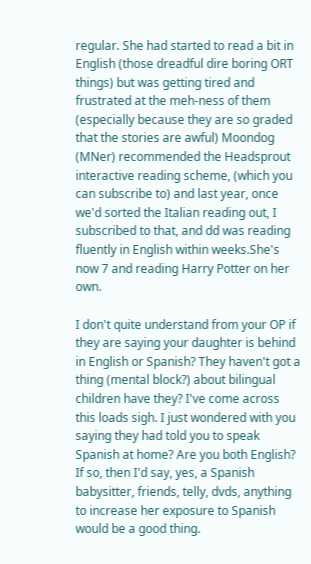regular. She had started to read a bit in English (those dreadful dire boring ORT things) but was getting tired and frustrated at the meh-ness of them (especially because they are so graded that the stories are awful) Moondog (MNer) recommended the Headsprout interactive reading scheme, (which you can subscribe to) and last year, once we'd sorted the Italian reading out, I subscribed to that, and dd was reading fluently in English within weeks.She's now 7 and reading Harry Potter on her own.

I don't quite understand from your OP if they are saying your daughter is behind in English or Spanish? They haven't got a thing (mental block?) about bilingual children have they? I've come across this loads sigh. I just wondered with you saying they had told you to speak Spanish at home? Are you both English? If so, then I'd say, yes, a Spanish babysitter, friends, telly, dvds, anything to increase her exposure to Spanish would be a good thing.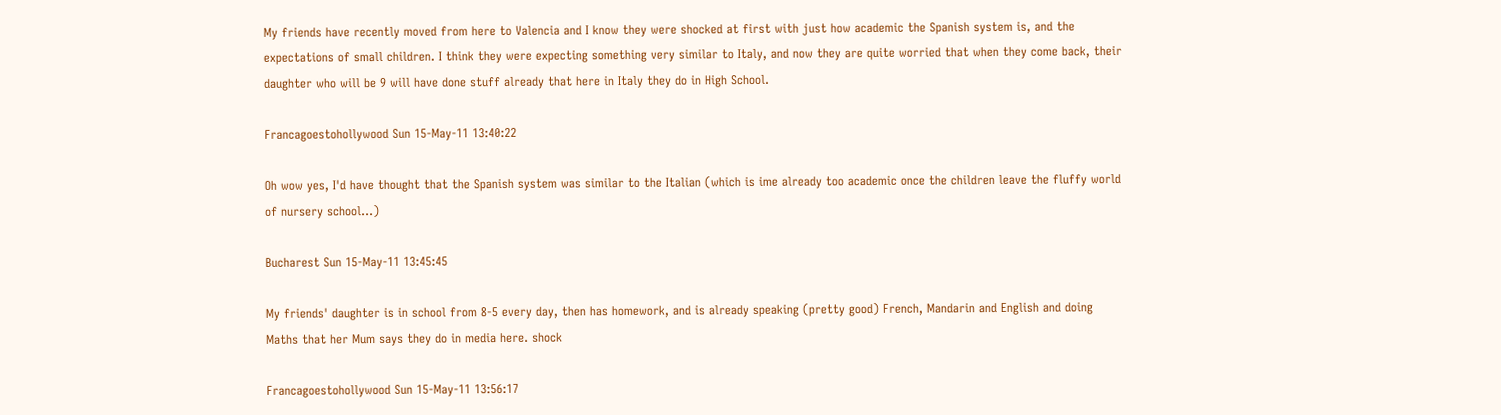My friends have recently moved from here to Valencia and I know they were shocked at first with just how academic the Spanish system is, and the expectations of small children. I think they were expecting something very similar to Italy, and now they are quite worried that when they come back, their daughter who will be 9 will have done stuff already that here in Italy they do in High School.

Francagoestohollywood Sun 15-May-11 13:40:22

Oh wow yes, I'd have thought that the Spanish system was similar to the Italian (which is ime already too academic once the children leave the fluffy world of nursery school...)

Bucharest Sun 15-May-11 13:45:45

My friends' daughter is in school from 8-5 every day, then has homework, and is already speaking (pretty good) French, Mandarin and English and doing Maths that her Mum says they do in media here. shock

Francagoestohollywood Sun 15-May-11 13:56:17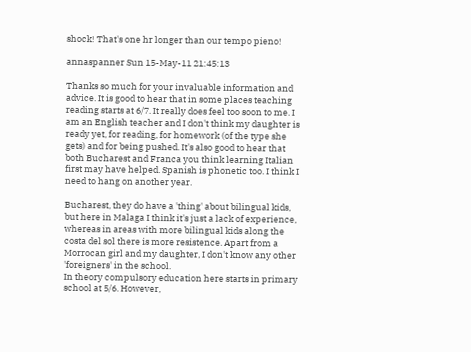shock! That's one hr longer than our tempo pieno!

annaspanner Sun 15-May-11 21:45:13

Thanks so much for your invaluable information and advice. It is good to hear that in some places teaching reading starts at 6/7. It really does feel too soon to me. I am an English teacher and I don't think my daughter is ready yet, for reading, for homework (of the type she gets) and for being pushed. It's also good to hear that both Bucharest and Franca you think learning Italian first may have helped. Spanish is phonetic too. I think I need to hang on another year.

Bucharest, they do have a 'thing' about bilingual kids, but here in Malaga I think it's just a lack of experience, whereas in areas with more bilingual kids along the costa del sol there is more resistence. Apart from a Morrocan girl and my daughter, I don't know any other 'foreigners' in the school.
In theory compulsory education here starts in primary school at 5/6. However,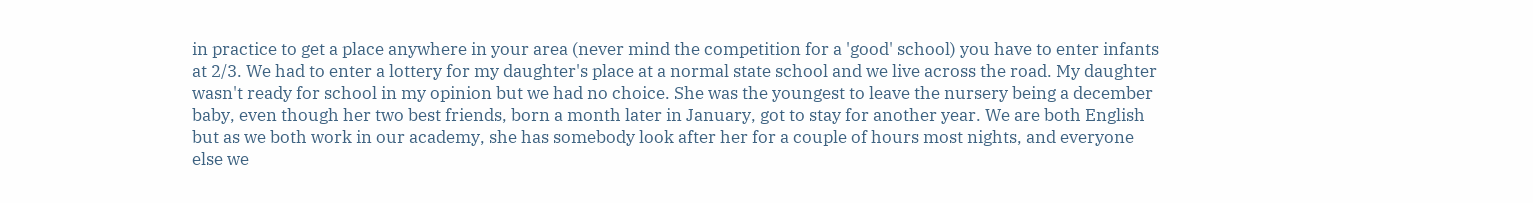in practice to get a place anywhere in your area (never mind the competition for a 'good' school) you have to enter infants at 2/3. We had to enter a lottery for my daughter's place at a normal state school and we live across the road. My daughter wasn't ready for school in my opinion but we had no choice. She was the youngest to leave the nursery being a december baby, even though her two best friends, born a month later in January, got to stay for another year. We are both English but as we both work in our academy, she has somebody look after her for a couple of hours most nights, and everyone else we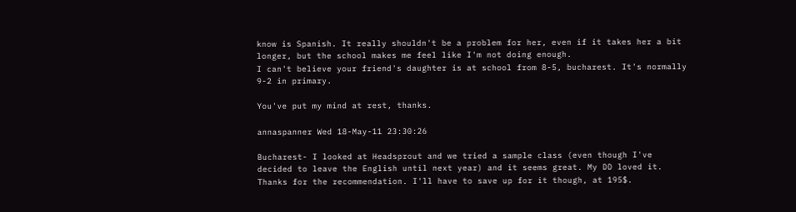know is Spanish. It really shouldn't be a problem for her, even if it takes her a bit longer, but the school makes me feel like I'm not doing enough.
I can't believe your friend's daughter is at school from 8-5, bucharest. It's normally 9-2 in primary.

You've put my mind at rest, thanks.

annaspanner Wed 18-May-11 23:30:26

Bucharest- I looked at Headsprout and we tried a sample class (even though I've decided to leave the English until next year) and it seems great. My DD loved it. Thanks for the recommendation. I'll have to save up for it though, at 195$.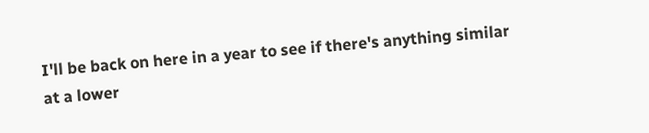I'll be back on here in a year to see if there's anything similar at a lower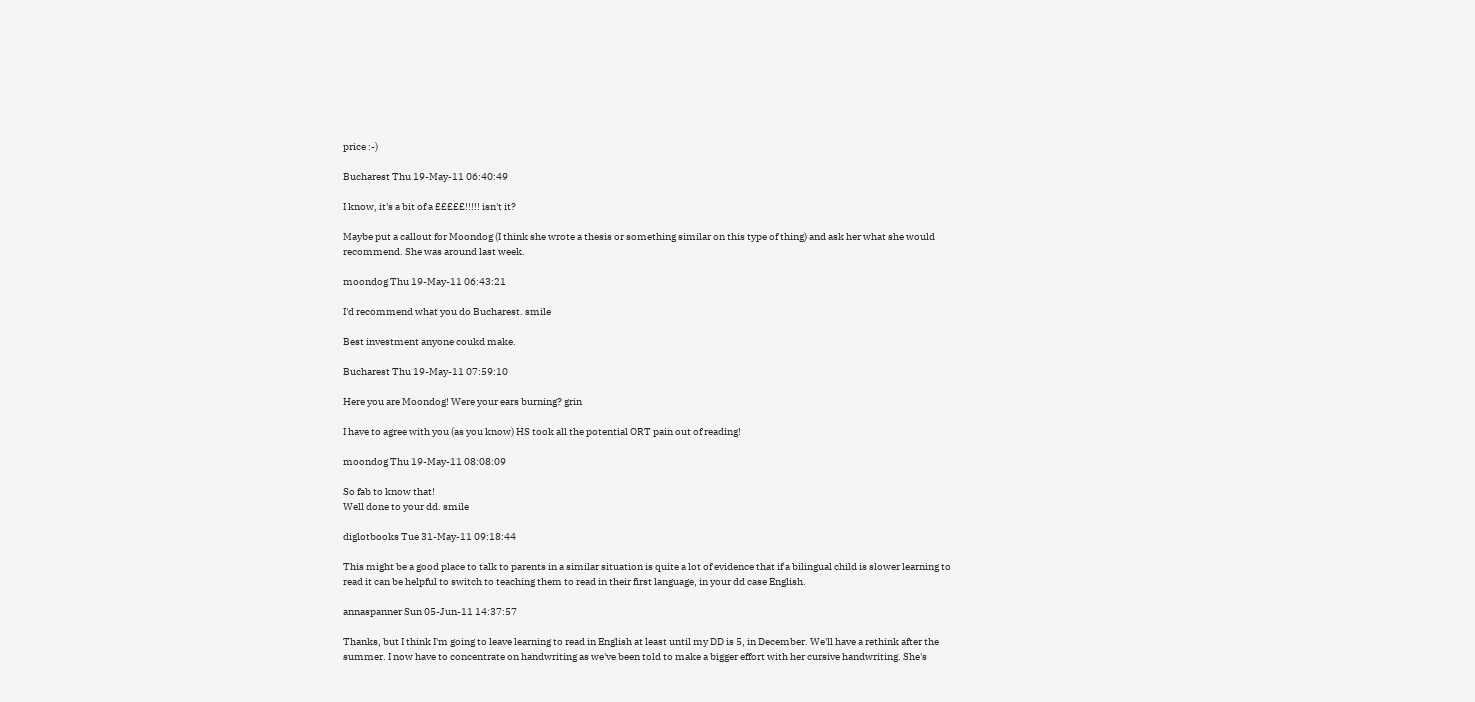price :-)

Bucharest Thu 19-May-11 06:40:49

I know, it's a bit of a £££££!!!!! isn't it?

Maybe put a callout for Moondog (I think she wrote a thesis or something similar on this type of thing) and ask her what she would recommend. She was around last week.

moondog Thu 19-May-11 06:43:21

I'd recommend what you do Bucharest. smile

Best investment anyone coukd make.

Bucharest Thu 19-May-11 07:59:10

Here you are Moondog! Were your ears burning? grin

I have to agree with you (as you know) HS took all the potential ORT pain out of reading!

moondog Thu 19-May-11 08:08:09

So fab to know that!
Well done to your dd. smile

diglotbooks Tue 31-May-11 09:18:44

This might be a good place to talk to parents in a similar situation is quite a lot of evidence that if a bilingual child is slower learning to read it can be helpful to switch to teaching them to read in their first language, in your dd case English.

annaspanner Sun 05-Jun-11 14:37:57

Thanks, but I think I'm going to leave learning to read in English at least until my DD is 5, in December. We'll have a rethink after the summer. I now have to concentrate on handwriting as we've been told to make a bigger effort with her cursive handwriting. She's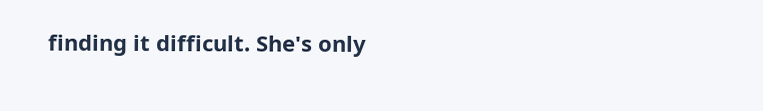finding it difficult. She's only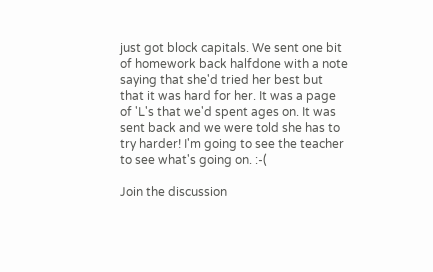just got block capitals. We sent one bit of homework back halfdone with a note saying that she'd tried her best but that it was hard for her. It was a page of 'L's that we'd spent ages on. It was sent back and we were told she has to try harder! I'm going to see the teacher to see what's going on. :-(

Join the discussion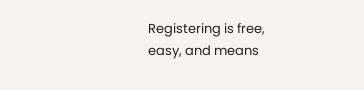Registering is free, easy, and means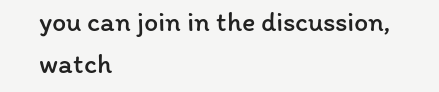you can join in the discussion, watch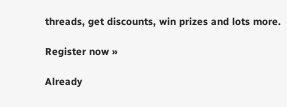threads, get discounts, win prizes and lots more.

Register now »

Already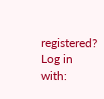registered? Log in with: